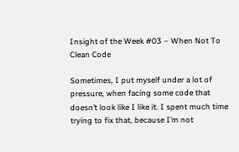Insight of the Week #03 – When Not To Clean Code

Sometimes, I put myself under a lot of pressure, when facing some code that doesn’t look like I like it. I spent much time trying to fix that, because I’m not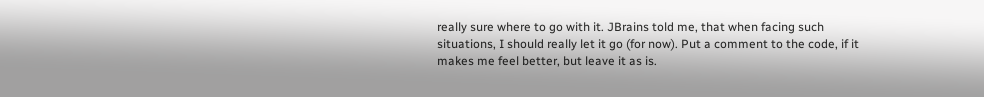really sure where to go with it. JBrains told me, that when facing such situations, I should really let it go (for now). Put a comment to the code, if it makes me feel better, but leave it as is.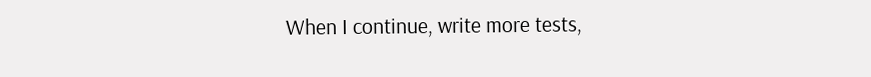When I continue, write more tests,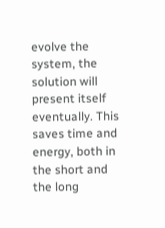evolve the system, the solution will present itself eventually. This saves time and energy, both in the short and the long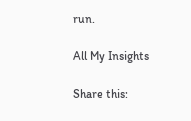run.

All My Insights

Share this: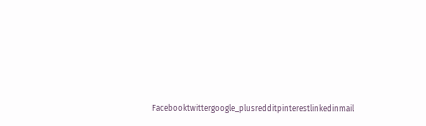Facebooktwittergoogle_plusredditpinterestlinkedinmail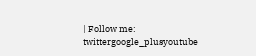| Follow me: twittergoogle_plusyoutube